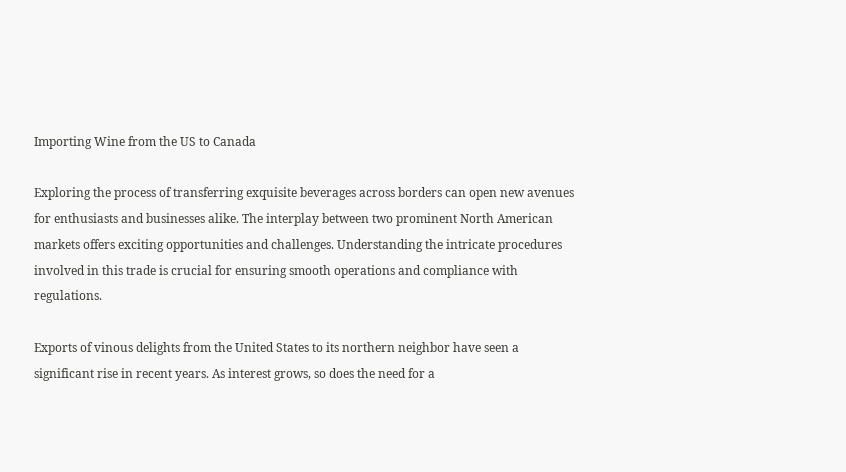Importing Wine from the US to Canada

Exploring the process of transferring exquisite beverages across borders can open new avenues for enthusiasts and businesses alike. The interplay between two prominent North American markets offers exciting opportunities and challenges. Understanding the intricate procedures involved in this trade is crucial for ensuring smooth operations and compliance with regulations.

Exports of vinous delights from the United States to its northern neighbor have seen a significant rise in recent years. As interest grows, so does the need for a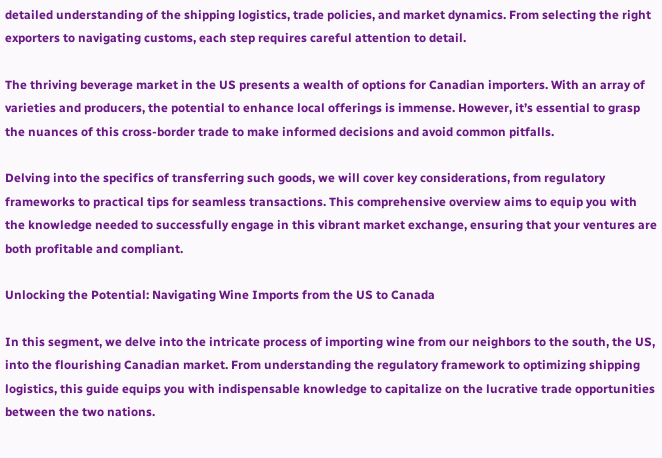detailed understanding of the shipping logistics, trade policies, and market dynamics. From selecting the right exporters to navigating customs, each step requires careful attention to detail.

The thriving beverage market in the US presents a wealth of options for Canadian importers. With an array of varieties and producers, the potential to enhance local offerings is immense. However, it’s essential to grasp the nuances of this cross-border trade to make informed decisions and avoid common pitfalls.

Delving into the specifics of transferring such goods, we will cover key considerations, from regulatory frameworks to practical tips for seamless transactions. This comprehensive overview aims to equip you with the knowledge needed to successfully engage in this vibrant market exchange, ensuring that your ventures are both profitable and compliant.

Unlocking the Potential: Navigating Wine Imports from the US to Canada

In this segment, we delve into the intricate process of importing wine from our neighbors to the south, the US, into the flourishing Canadian market. From understanding the regulatory framework to optimizing shipping logistics, this guide equips you with indispensable knowledge to capitalize on the lucrative trade opportunities between the two nations.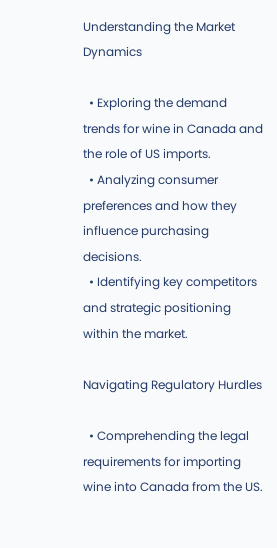Understanding the Market Dynamics

  • Exploring the demand trends for wine in Canada and the role of US imports.
  • Analyzing consumer preferences and how they influence purchasing decisions.
  • Identifying key competitors and strategic positioning within the market.

Navigating Regulatory Hurdles

  • Comprehending the legal requirements for importing wine into Canada from the US.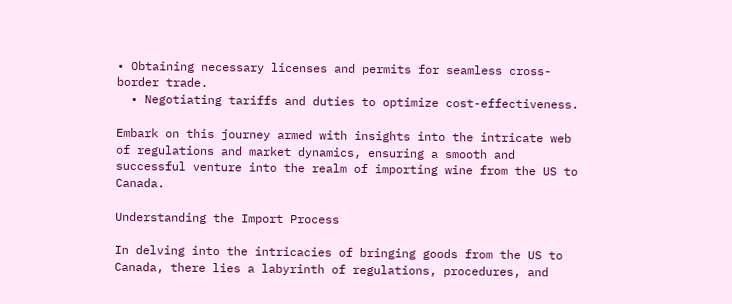• Obtaining necessary licenses and permits for seamless cross-border trade.
  • Negotiating tariffs and duties to optimize cost-effectiveness.

Embark on this journey armed with insights into the intricate web of regulations and market dynamics, ensuring a smooth and successful venture into the realm of importing wine from the US to Canada.

Understanding the Import Process

In delving into the intricacies of bringing goods from the US to Canada, there lies a labyrinth of regulations, procedures, and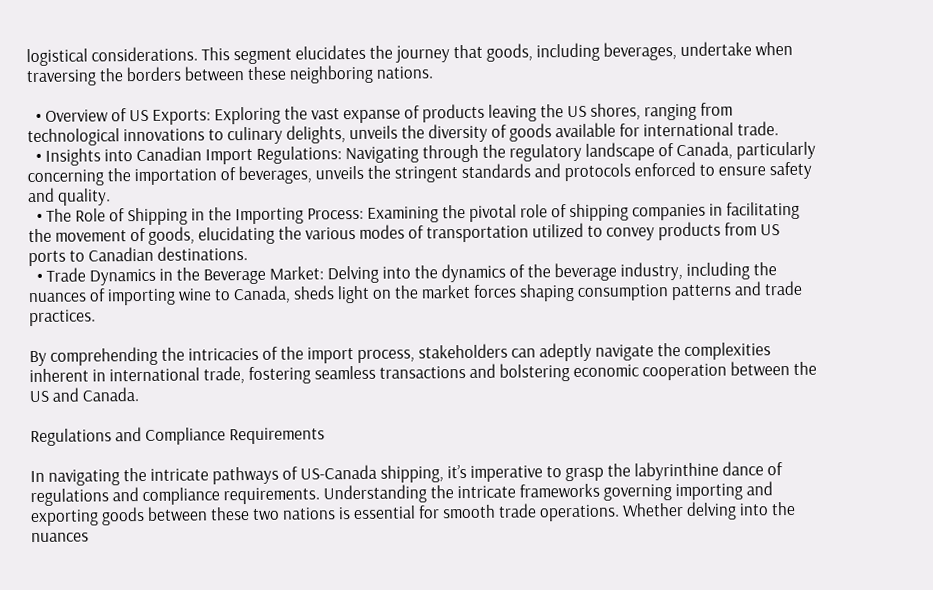logistical considerations. This segment elucidates the journey that goods, including beverages, undertake when traversing the borders between these neighboring nations.

  • Overview of US Exports: Exploring the vast expanse of products leaving the US shores, ranging from technological innovations to culinary delights, unveils the diversity of goods available for international trade.
  • Insights into Canadian Import Regulations: Navigating through the regulatory landscape of Canada, particularly concerning the importation of beverages, unveils the stringent standards and protocols enforced to ensure safety and quality.
  • The Role of Shipping in the Importing Process: Examining the pivotal role of shipping companies in facilitating the movement of goods, elucidating the various modes of transportation utilized to convey products from US ports to Canadian destinations.
  • Trade Dynamics in the Beverage Market: Delving into the dynamics of the beverage industry, including the nuances of importing wine to Canada, sheds light on the market forces shaping consumption patterns and trade practices.

By comprehending the intricacies of the import process, stakeholders can adeptly navigate the complexities inherent in international trade, fostering seamless transactions and bolstering economic cooperation between the US and Canada.

Regulations and Compliance Requirements

In navigating the intricate pathways of US-Canada shipping, it’s imperative to grasp the labyrinthine dance of regulations and compliance requirements. Understanding the intricate frameworks governing importing and exporting goods between these two nations is essential for smooth trade operations. Whether delving into the nuances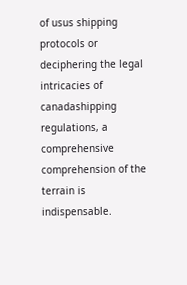of usus shipping protocols or deciphering the legal intricacies of canadashipping regulations, a comprehensive comprehension of the terrain is indispensable.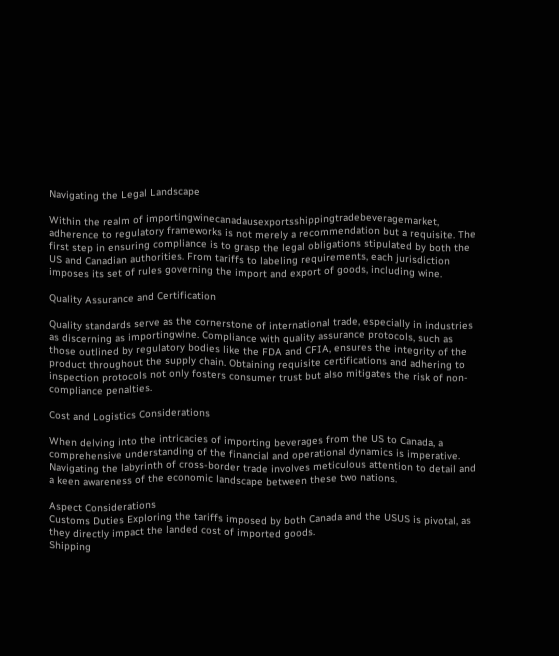Navigating the Legal Landscape

Within the realm of importingwinecanadausexportsshippingtradebeveragemarket, adherence to regulatory frameworks is not merely a recommendation but a requisite. The first step in ensuring compliance is to grasp the legal obligations stipulated by both the US and Canadian authorities. From tariffs to labeling requirements, each jurisdiction imposes its set of rules governing the import and export of goods, including wine.

Quality Assurance and Certification

Quality standards serve as the cornerstone of international trade, especially in industries as discerning as importingwine. Compliance with quality assurance protocols, such as those outlined by regulatory bodies like the FDA and CFIA, ensures the integrity of the product throughout the supply chain. Obtaining requisite certifications and adhering to inspection protocols not only fosters consumer trust but also mitigates the risk of non-compliance penalties.

Cost and Logistics Considerations

When delving into the intricacies of importing beverages from the US to Canada, a comprehensive understanding of the financial and operational dynamics is imperative. Navigating the labyrinth of cross-border trade involves meticulous attention to detail and a keen awareness of the economic landscape between these two nations.

Aspect Considerations
Customs Duties Exploring the tariffs imposed by both Canada and the USUS is pivotal, as they directly impact the landed cost of imported goods.
Shipping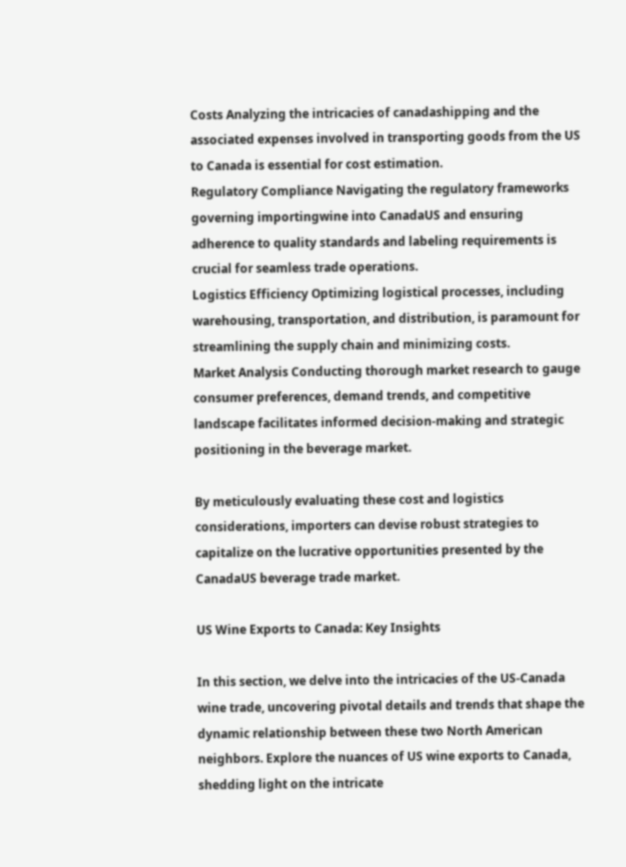Costs Analyzing the intricacies of canadashipping and the associated expenses involved in transporting goods from the US to Canada is essential for cost estimation.
Regulatory Compliance Navigating the regulatory frameworks governing importingwine into CanadaUS and ensuring adherence to quality standards and labeling requirements is crucial for seamless trade operations.
Logistics Efficiency Optimizing logistical processes, including warehousing, transportation, and distribution, is paramount for streamlining the supply chain and minimizing costs.
Market Analysis Conducting thorough market research to gauge consumer preferences, demand trends, and competitive landscape facilitates informed decision-making and strategic positioning in the beverage market.

By meticulously evaluating these cost and logistics considerations, importers can devise robust strategies to capitalize on the lucrative opportunities presented by the CanadaUS beverage trade market.

US Wine Exports to Canada: Key Insights

In this section, we delve into the intricacies of the US-Canada wine trade, uncovering pivotal details and trends that shape the dynamic relationship between these two North American neighbors. Explore the nuances of US wine exports to Canada, shedding light on the intricate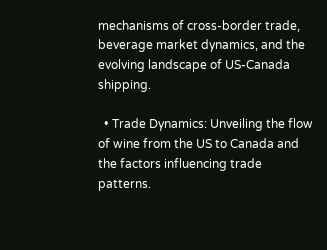mechanisms of cross-border trade, beverage market dynamics, and the evolving landscape of US-Canada shipping.

  • Trade Dynamics: Unveiling the flow of wine from the US to Canada and the factors influencing trade patterns.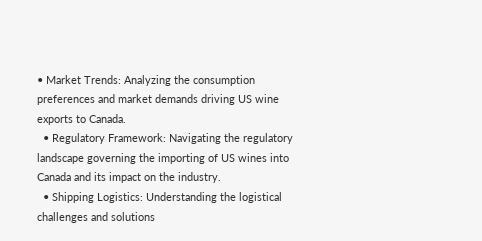• Market Trends: Analyzing the consumption preferences and market demands driving US wine exports to Canada.
  • Regulatory Framework: Navigating the regulatory landscape governing the importing of US wines into Canada and its impact on the industry.
  • Shipping Logistics: Understanding the logistical challenges and solutions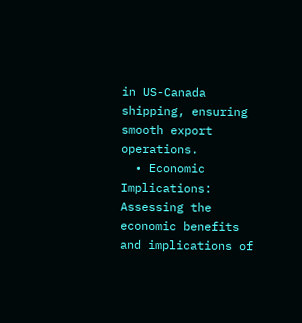in US-Canada shipping, ensuring smooth export operations.
  • Economic Implications: Assessing the economic benefits and implications of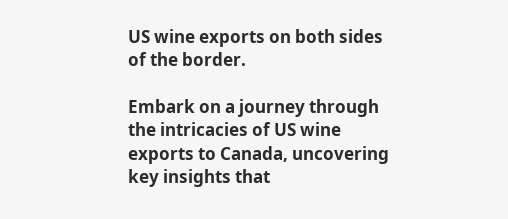US wine exports on both sides of the border.

Embark on a journey through the intricacies of US wine exports to Canada, uncovering key insights that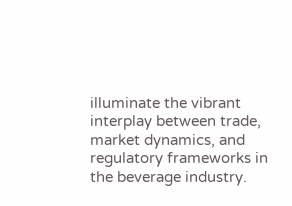illuminate the vibrant interplay between trade, market dynamics, and regulatory frameworks in the beverage industry.